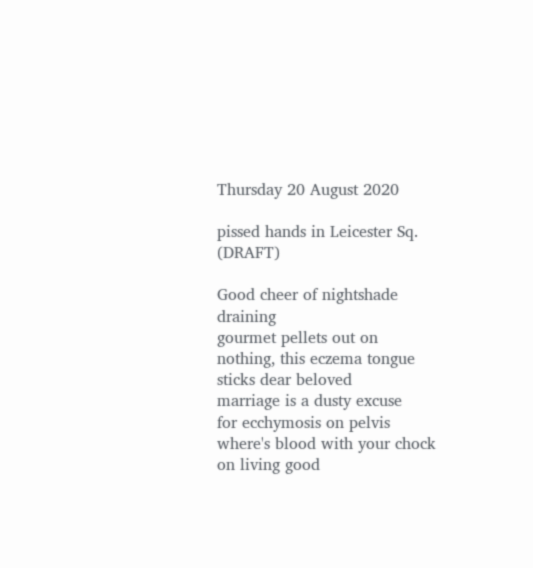Thursday 20 August 2020

pissed hands in Leicester Sq. (DRAFT)

Good cheer of nightshade draining
gourmet pellets out on
nothing, this eczema tongue
sticks dear beloved
marriage is a dusty excuse
for ecchymosis on pelvis
where's blood with your chock
on living good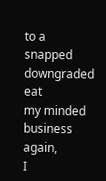to a snapped downgraded eat
my minded business again,
I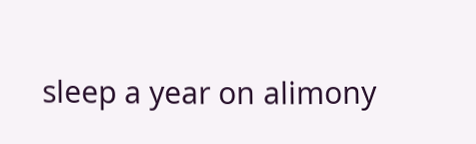sleep a year on alimony